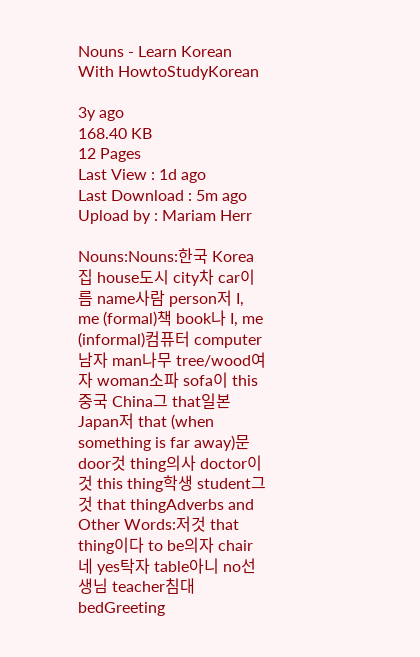Nouns - Learn Korean With HowtoStudyKorean

3y ago
168.40 KB
12 Pages
Last View : 1d ago
Last Download : 5m ago
Upload by : Mariam Herr

Nouns:Nouns:한국 Korea집 house도시 city차 car이름 name사람 person저 I, me (formal)책 book나 I, me (informal)컴퓨터 computer남자 man나무 tree/wood여자 woman소파 sofa이 this중국 China그 that일본 Japan저 that (when something is far away)문 door것 thing의사 doctor이것 this thing학생 student그것 that thingAdverbs and Other Words:저것 that thing이다 to be의자 chair네 yes탁자 table아니 no선생님 teacher침대 bedGreeting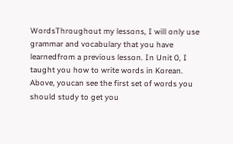WordsThroughout my lessons, I will only use grammar and vocabulary that you have learnedfrom a previous lesson. In Unit 0, I taught you how to write words in Korean. Above, youcan see the first set of words you should study to get you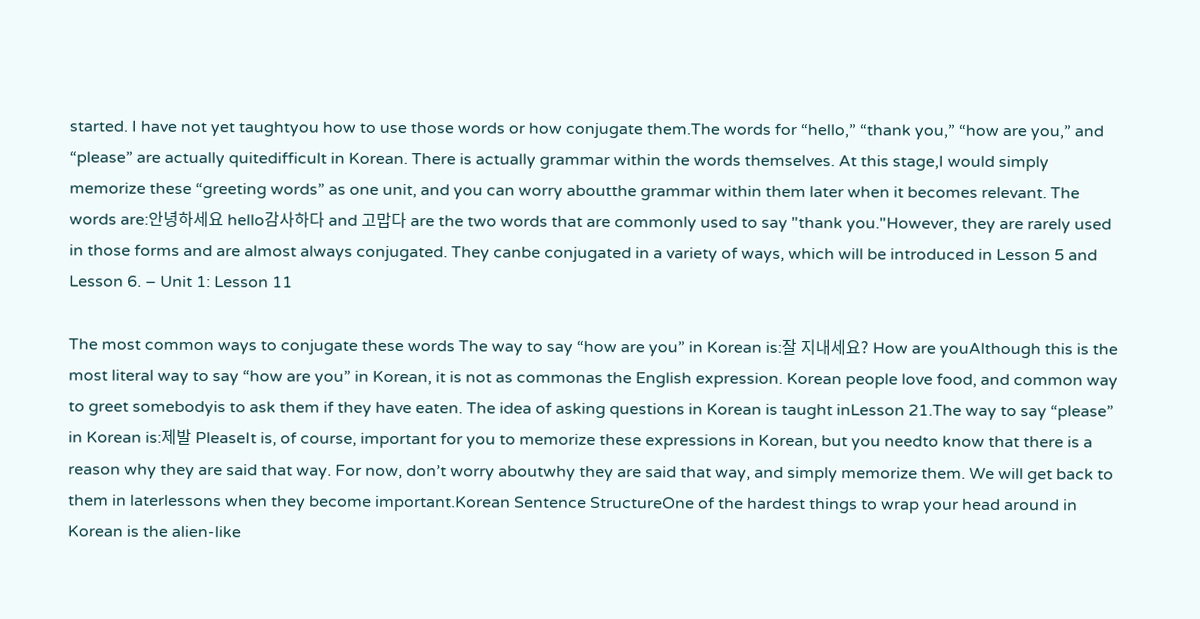started. I have not yet taughtyou how to use those words or how conjugate them.The words for “hello,” “thank you,” “how are you,” and “please” are actually quitedifficult in Korean. There is actually grammar within the words themselves. At this stage,I would simply memorize these “greeting words” as one unit, and you can worry aboutthe grammar within them later when it becomes relevant. The words are:안녕하세요 hello감사하다 and 고맙다 are the two words that are commonly used to say "thank you."However, they are rarely used in those forms and are almost always conjugated. They canbe conjugated in a variety of ways, which will be introduced in Lesson 5 and Lesson 6. – Unit 1: Lesson 11

The most common ways to conjugate these words The way to say “how are you” in Korean is:잘 지내세요? How are youAlthough this is the most literal way to say “how are you” in Korean, it is not as commonas the English expression. Korean people love food, and common way to greet somebodyis to ask them if they have eaten. The idea of asking questions in Korean is taught inLesson 21.The way to say “please” in Korean is:제발 PleaseIt is, of course, important for you to memorize these expressions in Korean, but you needto know that there is a reason why they are said that way. For now, don’t worry aboutwhy they are said that way, and simply memorize them. We will get back to them in laterlessons when they become important.Korean Sentence StructureOne of the hardest things to wrap your head around in Korean is the alien-like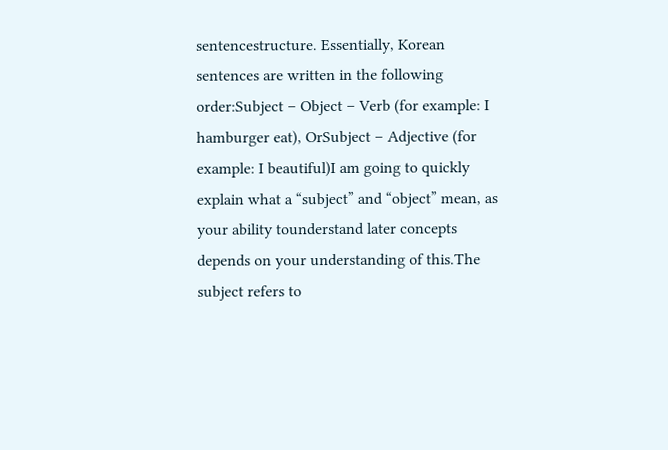sentencestructure. Essentially, Korean sentences are written in the following order:Subject – Object – Verb (for example: I hamburger eat), OrSubject – Adjective (for example: I beautiful)I am going to quickly explain what a “subject” and “object” mean, as your ability tounderstand later concepts depends on your understanding of this.The subject refers to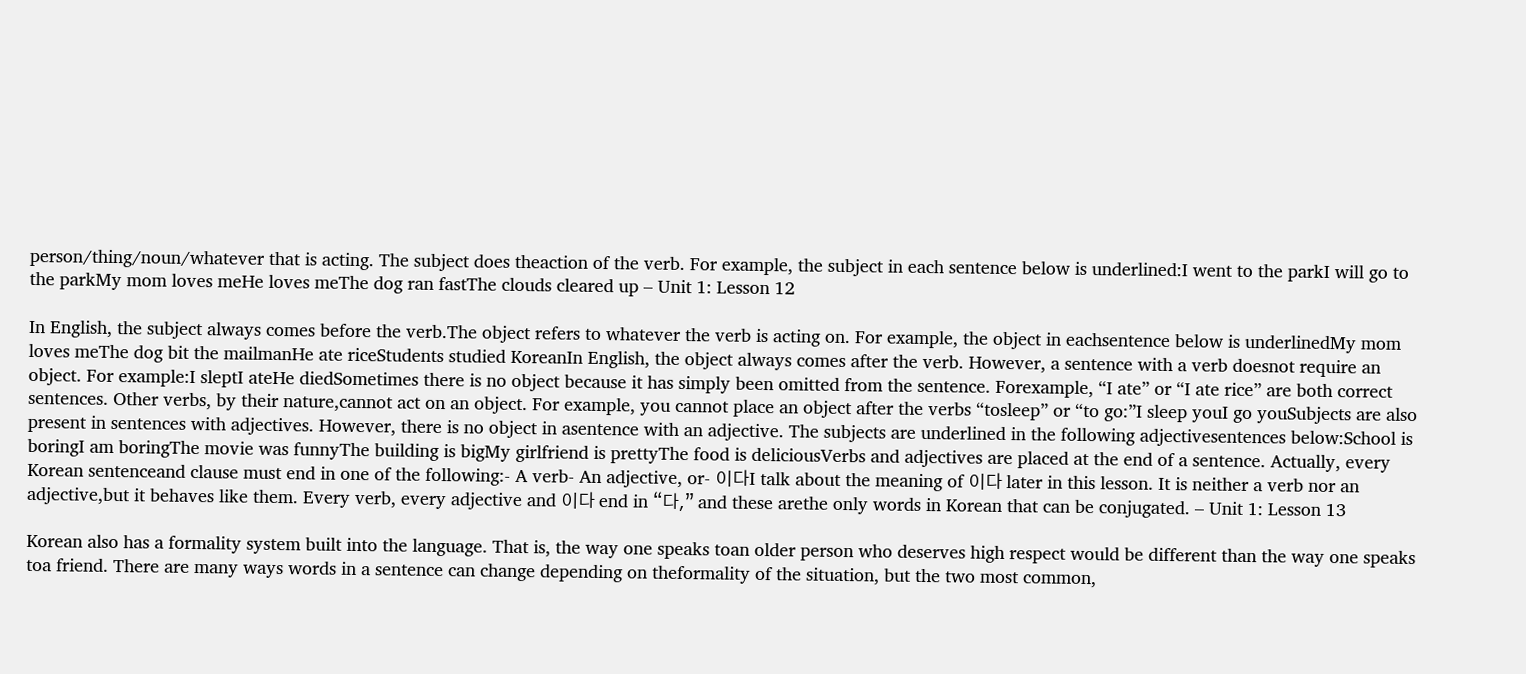person/thing/noun/whatever that is acting. The subject does theaction of the verb. For example, the subject in each sentence below is underlined:I went to the parkI will go to the parkMy mom loves meHe loves meThe dog ran fastThe clouds cleared up – Unit 1: Lesson 12

In English, the subject always comes before the verb.The object refers to whatever the verb is acting on. For example, the object in eachsentence below is underlinedMy mom loves meThe dog bit the mailmanHe ate riceStudents studied KoreanIn English, the object always comes after the verb. However, a sentence with a verb doesnot require an object. For example:I sleptI ateHe diedSometimes there is no object because it has simply been omitted from the sentence. Forexample, “I ate” or “I ate rice” are both correct sentences. Other verbs, by their nature,cannot act on an object. For example, you cannot place an object after the verbs “tosleep” or “to go:”I sleep youI go youSubjects are also present in sentences with adjectives. However, there is no object in asentence with an adjective. The subjects are underlined in the following adjectivesentences below:School is boringI am boringThe movie was funnyThe building is bigMy girlfriend is prettyThe food is deliciousVerbs and adjectives are placed at the end of a sentence. Actually, every Korean sentenceand clause must end in one of the following:- A verb- An adjective, or- 이다I talk about the meaning of 이다 later in this lesson. It is neither a verb nor an adjective,but it behaves like them. Every verb, every adjective and 이다 end in “다,” and these arethe only words in Korean that can be conjugated. – Unit 1: Lesson 13

Korean also has a formality system built into the language. That is, the way one speaks toan older person who deserves high respect would be different than the way one speaks toa friend. There are many ways words in a sentence can change depending on theformality of the situation, but the two most common,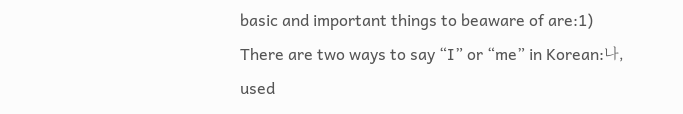basic and important things to beaware of are:1) There are two ways to say “I” or “me” in Korean:나, used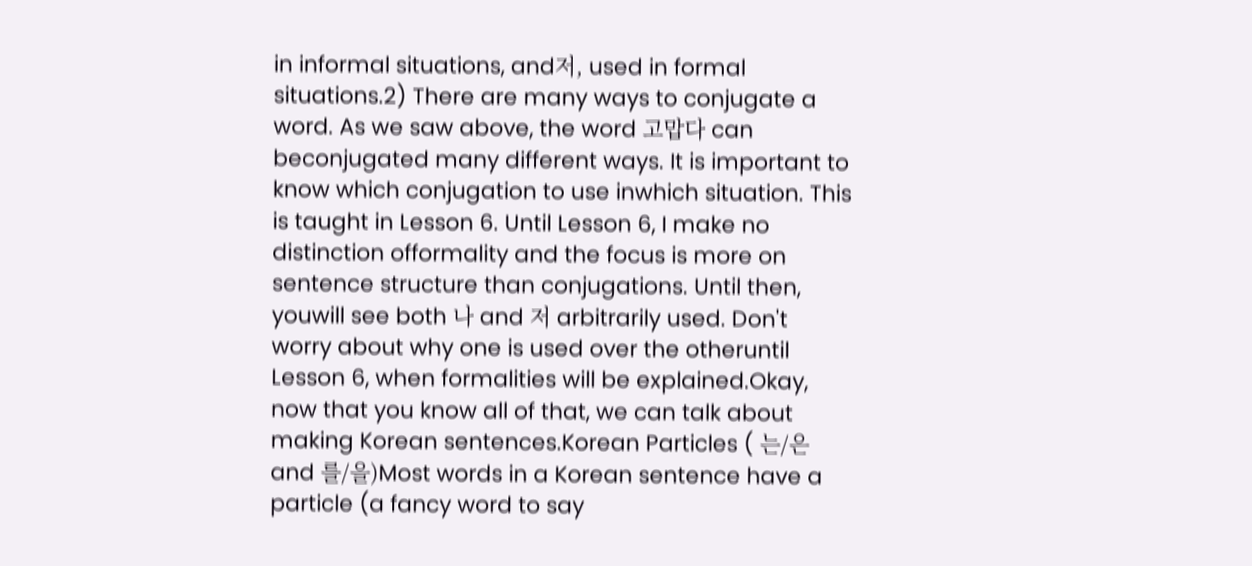in informal situations, and저, used in formal situations.2) There are many ways to conjugate a word. As we saw above, the word 고맙다 can beconjugated many different ways. It is important to know which conjugation to use inwhich situation. This is taught in Lesson 6. Until Lesson 6, I make no distinction offormality and the focus is more on sentence structure than conjugations. Until then, youwill see both 나 and 저 arbitrarily used. Don't worry about why one is used over the otheruntil Lesson 6, when formalities will be explained.Okay, now that you know all of that, we can talk about making Korean sentences.Korean Particles ( 는/은 and 를/을)Most words in a Korean sentence have a particle (a fancy word to say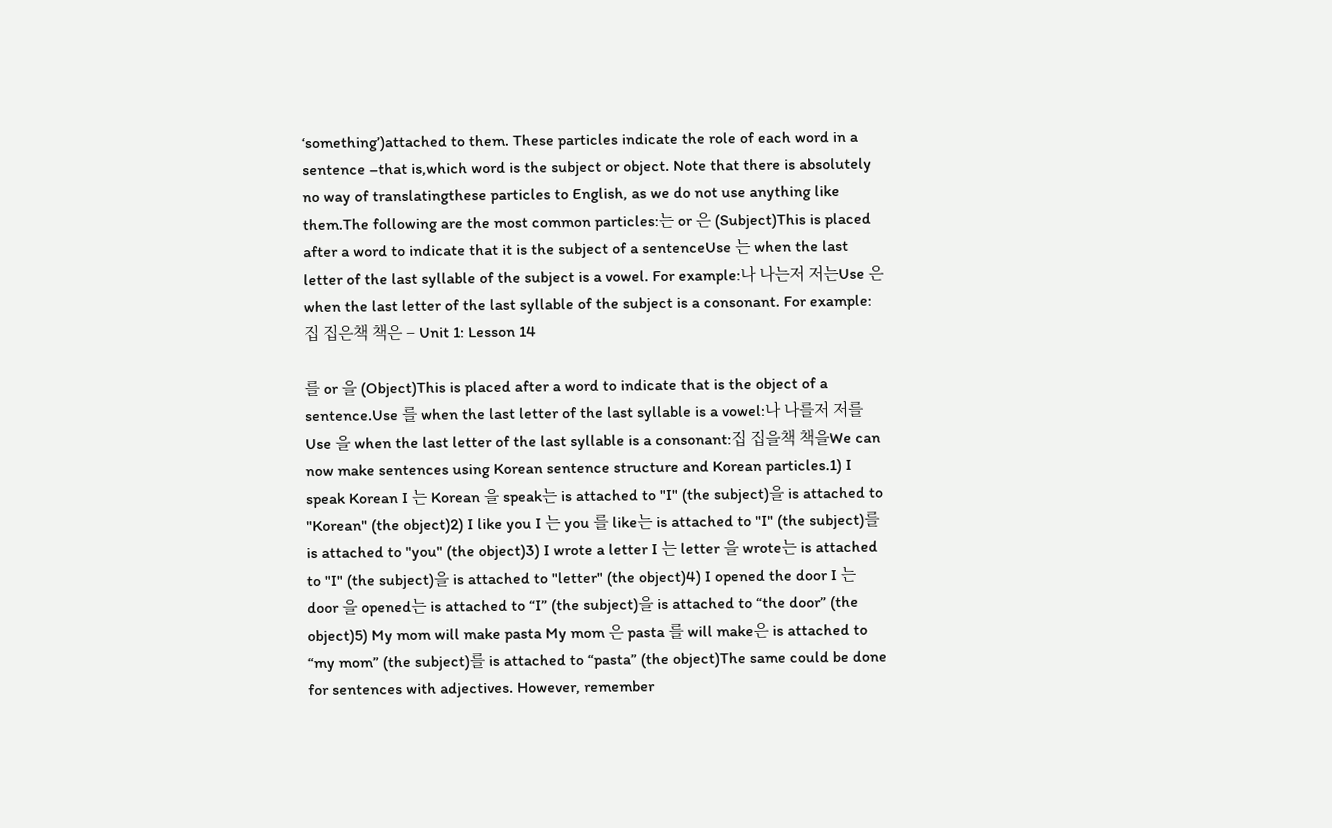‘something’)attached to them. These particles indicate the role of each word in a sentence –that is,which word is the subject or object. Note that there is absolutely no way of translatingthese particles to English, as we do not use anything like them.The following are the most common particles:는 or 은 (Subject)This is placed after a word to indicate that it is the subject of a sentenceUse 는 when the last letter of the last syllable of the subject is a vowel. For example:나 나는저 저는Use 은 when the last letter of the last syllable of the subject is a consonant. For example:집 집은책 책은 – Unit 1: Lesson 14

를 or 을 (Object)This is placed after a word to indicate that is the object of a sentence.Use 를 when the last letter of the last syllable is a vowel:나 나를저 저를Use 을 when the last letter of the last syllable is a consonant:집 집을책 책을We can now make sentences using Korean sentence structure and Korean particles.1) I speak Korean I 는 Korean 을 speak는 is attached to "I" (the subject)을 is attached to "Korean" (the object)2) I like you I 는 you 를 like는 is attached to "I" (the subject)를 is attached to "you" (the object)3) I wrote a letter I 는 letter 을 wrote는 is attached to "I" (the subject)을 is attached to "letter" (the object)4) I opened the door I 는 door 을 opened는 is attached to “I” (the subject)을 is attached to “the door” (the object)5) My mom will make pasta My mom 은 pasta 를 will make은 is attached to “my mom” (the subject)를 is attached to “pasta” (the object)The same could be done for sentences with adjectives. However, remember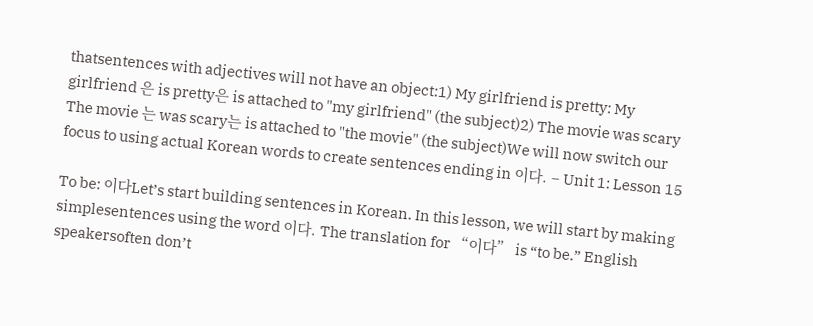thatsentences with adjectives will not have an object:1) My girlfriend is pretty: My girlfriend 은 is pretty은 is attached to "my girlfriend" (the subject)2) The movie was scary The movie 는 was scary는 is attached to "the movie" (the subject)We will now switch our focus to using actual Korean words to create sentences ending in 이다. – Unit 1: Lesson 15

To be: 이다Let’s start building sentences in Korean. In this lesson, we will start by making simplesentences using the word 이다. The translation for “이다” is “to be.” English speakersoften don’t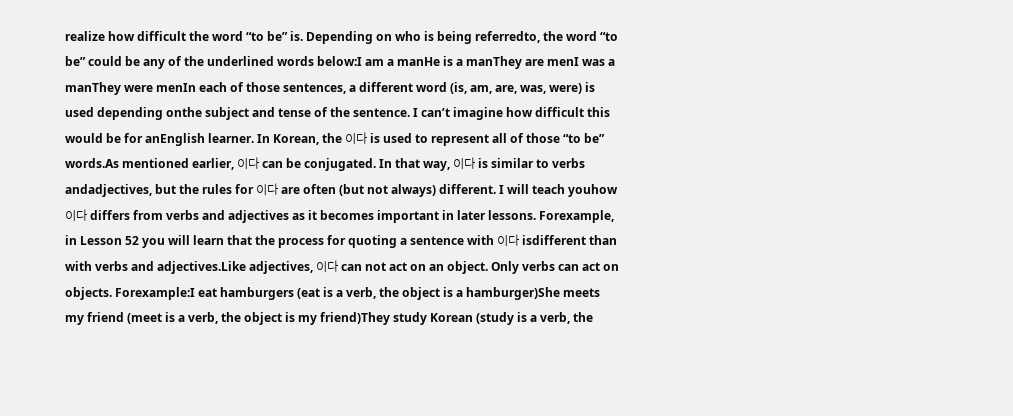realize how difficult the word “to be” is. Depending on who is being referredto, the word “to be” could be any of the underlined words below:I am a manHe is a manThey are menI was a manThey were menIn each of those sentences, a different word (is, am, are, was, were) is used depending onthe subject and tense of the sentence. I can’t imagine how difficult this would be for anEnglish learner. In Korean, the 이다 is used to represent all of those “to be” words.As mentioned earlier, 이다 can be conjugated. In that way, 이다 is similar to verbs andadjectives, but the rules for 이다 are often (but not always) different. I will teach youhow 이다 differs from verbs and adjectives as it becomes important in later lessons. Forexample, in Lesson 52 you will learn that the process for quoting a sentence with 이다 isdifferent than with verbs and adjectives.Like adjectives, 이다 can not act on an object. Only verbs can act on objects. Forexample:I eat hamburgers (eat is a verb, the object is a hamburger)She meets my friend (meet is a verb, the object is my friend)They study Korean (study is a verb, the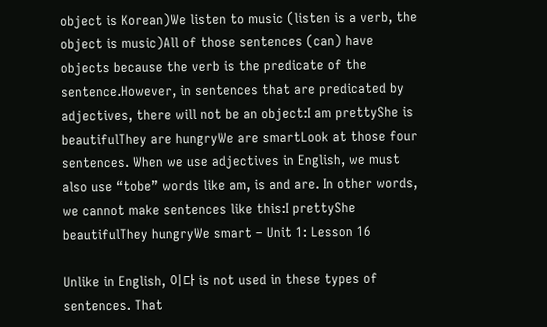object is Korean)We listen to music (listen is a verb, the object is music)All of those sentences (can) have objects because the verb is the predicate of the sentence.However, in sentences that are predicated by adjectives, there will not be an object:I am prettyShe is beautifulThey are hungryWe are smartLook at those four sentences. When we use adjectives in English, we must also use “tobe” words like am, is and are. In other words, we cannot make sentences like this:I prettyShe beautifulThey hungryWe smart – Unit 1: Lesson 16

Unlike in English, 이다 is not used in these types of sentences. That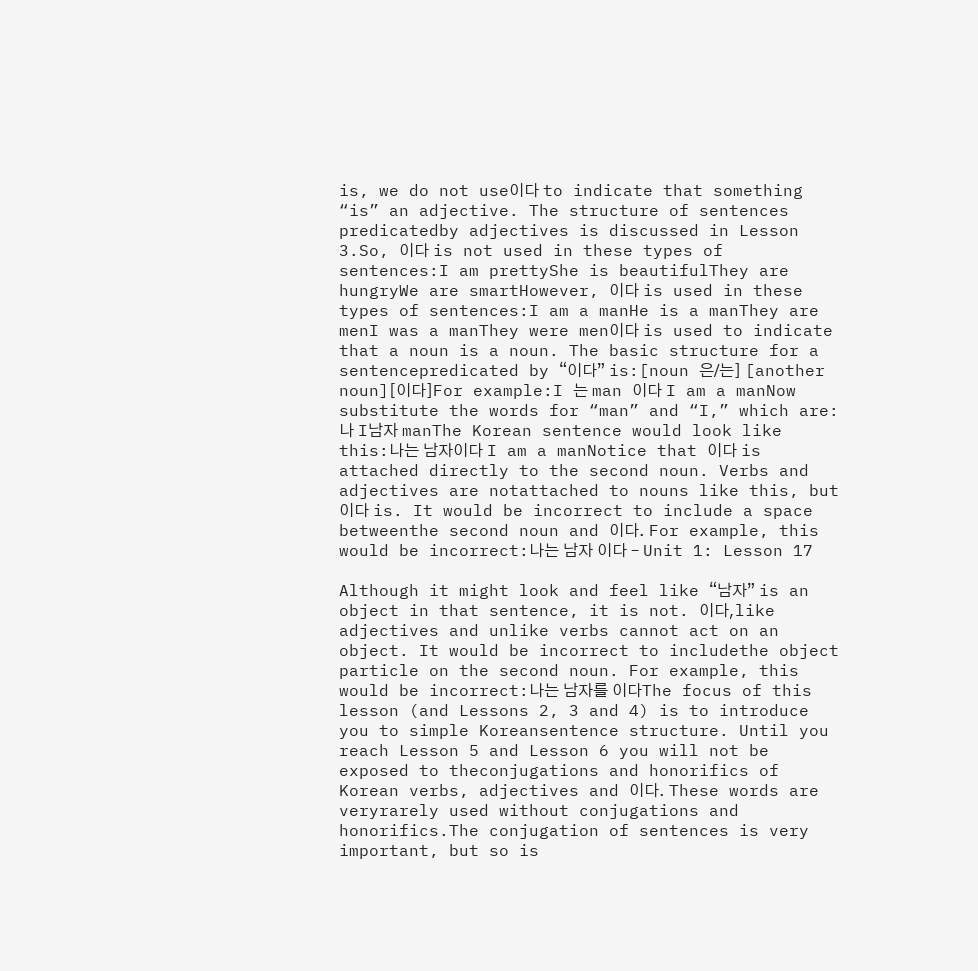is, we do not use이다 to indicate that something “is” an adjective. The structure of sentences predicatedby adjectives is discussed in Lesson 3.So, 이다 is not used in these types of sentences:I am prettyShe is beautifulThey are hungryWe are smartHowever, 이다 is used in these types of sentences:I am a manHe is a manThey are menI was a manThey were men이다 is used to indicate that a noun is a noun. The basic structure for a sentencepredicated by “이다” is:[noun 은/는] [another noun][이다]For example:I 는 man 이다 I am a manNow substitute the words for “man” and “I,” which are:나 I남자 manThe Korean sentence would look like this:나는 남자이다 I am a manNotice that 이다 is attached directly to the second noun. Verbs and adjectives are notattached to nouns like this, but 이다 is. It would be incorrect to include a space betweenthe second noun and 이다. For example, this would be incorrect:나는 남자 이다 – Unit 1: Lesson 17

Although it might look and feel like “남자” is an object in that sentence, it is not. 이다,like adjectives and unlike verbs cannot act on an object. It would be incorrect to includethe object particle on the second noun. For example, this would be incorrect:나는 남자를 이다The focus of this lesson (and Lessons 2, 3 and 4) is to introduce you to simple Koreansentence structure. Until you reach Lesson 5 and Lesson 6 you will not be exposed to theconjugations and honorifics of Korean verbs, adjectives and 이다. These words are veryrarely used without conjugations and honorifics.The conjugation of sentences is very important, but so is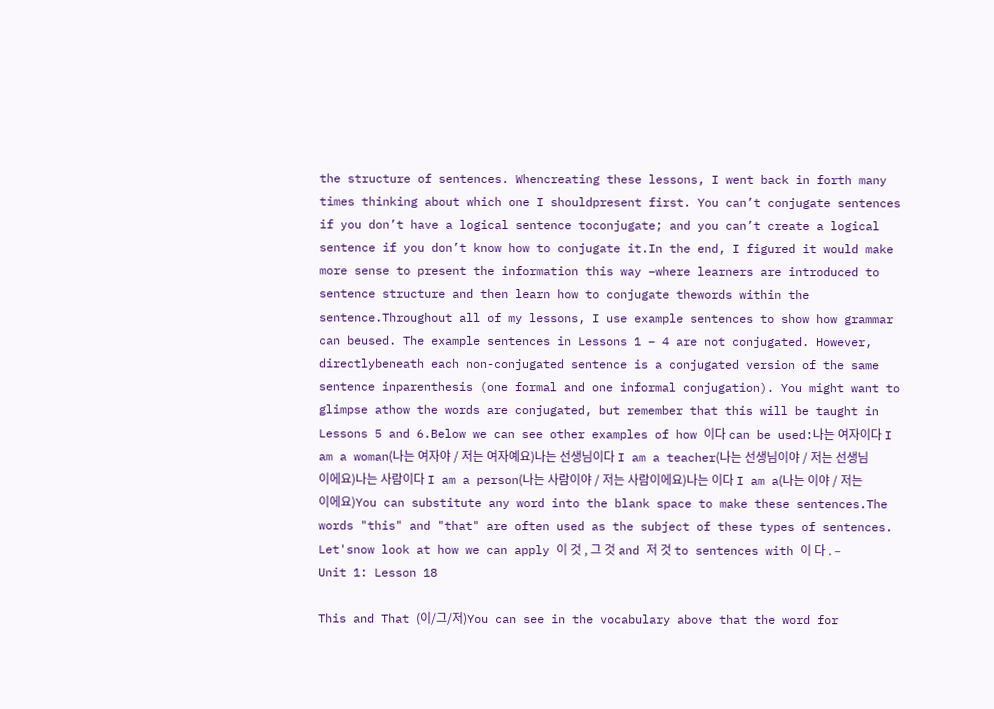the structure of sentences. Whencreating these lessons, I went back in forth many times thinking about which one I shouldpresent first. You can’t conjugate sentences if you don’t have a logical sentence toconjugate; and you can’t create a logical sentence if you don’t know how to conjugate it.In the end, I figured it would make more sense to present the information this way –where learners are introduced to sentence structure and then learn how to conjugate thewords within the sentence.Throughout all of my lessons, I use example sentences to show how grammar can beused. The example sentences in Lessons 1 – 4 are not conjugated. However, directlybeneath each non-conjugated sentence is a conjugated version of the same sentence inparenthesis (one formal and one informal conjugation). You might want to glimpse athow the words are conjugated, but remember that this will be taught in Lessons 5 and 6.Below we can see other examples of how 이다 can be used:나는 여자이다 I am a woman(나는 여자야 / 저는 여자예요)나는 선생님이다 I am a teacher(나는 선생님이야 / 저는 선생님이에요)나는 사람이다 I am a person(나는 사람이야 / 저는 사람이에요)나는 이다 I am a(나는 이야 / 저는 이에요)You can substitute any word into the blank space to make these sentences.The words "this" and "that" are often used as the subject of these types of sentences. Let'snow look at how we can apply 이 것 , 그 것 and 저 것 to sentences with 이 다 . – Unit 1: Lesson 18

This and That (이/그/저)You can see in the vocabulary above that the word for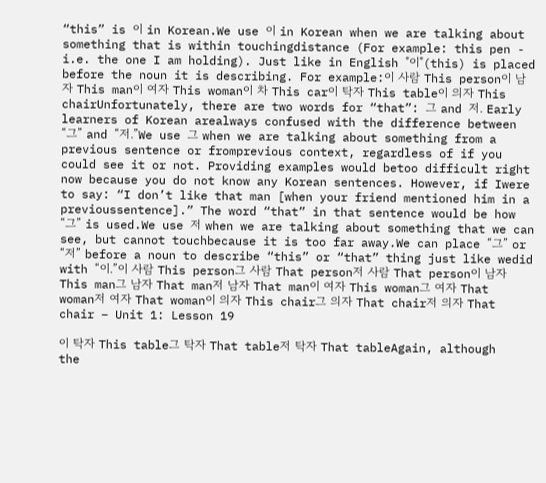“this” is 이 in Korean.We use 이 in Korean when we are talking about something that is within touchingdistance (For example: this pen - i.e. the one I am holding). Just like in English "이"(this) is placed before the noun it is describing. For example:이 사람 This person이 남자 This man이 여자 This woman이 차 This car이 탁자 This table이 의자 This chairUnfortunately, there are two words for “that”: 그 and 저. Early learners of Korean arealways confused with the difference between “그” and “저.”We use 그 when we are talking about something from a previous sentence or fromprevious context, regardless of if you could see it or not. Providing examples would betoo difficult right now because you do not know any Korean sentences. However, if Iwere to say: “I don’t like that man [when your friend mentioned him in a previoussentence].” The word “that” in that sentence would be how “그” is used.We use 저 when we are talking about something that we can see, but cannot touchbecause it is too far away.We can place “그” or “저” before a noun to describe “this” or “that” thing just like wedid with “이.”이 사람 This person그 사람 That person저 사람 That person이 남자 This man그 남자 That man저 남자 That man이 여자 This woman그 여자 That woman저 여자 That woman이 의자 This chair그 의자 That chair저 의자 That chair – Unit 1: Lesson 19

이 탁자 This table그 탁자 That table저 탁자 That tableAgain, although the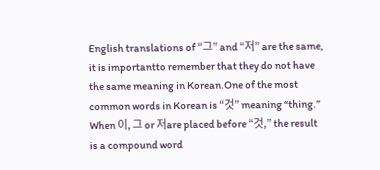English translations of “그” and “저” are the same, it is importantto remember that they do not have the same meaning in Korean.One of the most common words in Korean is “것” meaning “thing.” When 이, 그 or 저are placed before “것,” the result is a compound word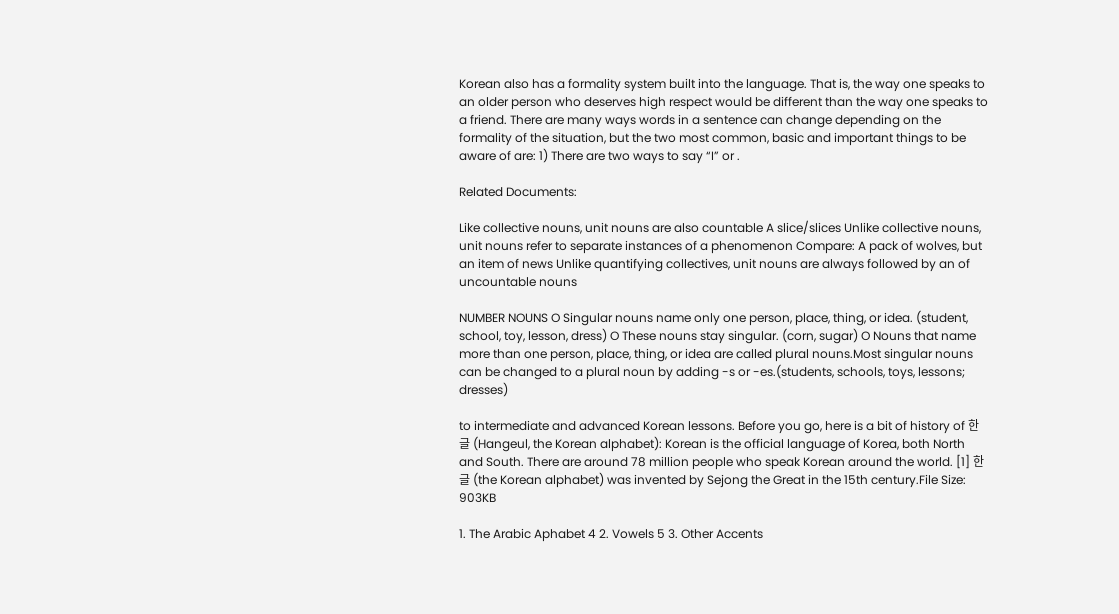Korean also has a formality system built into the language. That is, the way one speaks to an older person who deserves high respect would be different than the way one speaks to a friend. There are many ways words in a sentence can change depending on the formality of the situation, but the two most common, basic and important things to be aware of are: 1) There are two ways to say “I” or .

Related Documents:

Like collective nouns, unit nouns are also countable A slice/slices Unlike collective nouns, unit nouns refer to separate instances of a phenomenon Compare: A pack of wolves, but an item of news Unlike quantifying collectives, unit nouns are always followed by an of uncountable nouns

NUMBER NOUNS O Singular nouns name only one person, place, thing, or idea. (student, school, toy, lesson, dress) O These nouns stay singular. (corn, sugar) O Nouns that name more than one person, place, thing, or idea are called plural nouns.Most singular nouns can be changed to a plural noun by adding -s or -es.(students, schools, toys, lessons; dresses)

to intermediate and advanced Korean lessons. Before you go, here is a bit of history of 한글 (Hangeul, the Korean alphabet): Korean is the official language of Korea, both North and South. There are around 78 million people who speak Korean around the world. [1] 한글 (the Korean alphabet) was invented by Sejong the Great in the 15th century.File Size: 903KB

1. The Arabic Aphabet 4 2. Vowels 5 3. Other Accents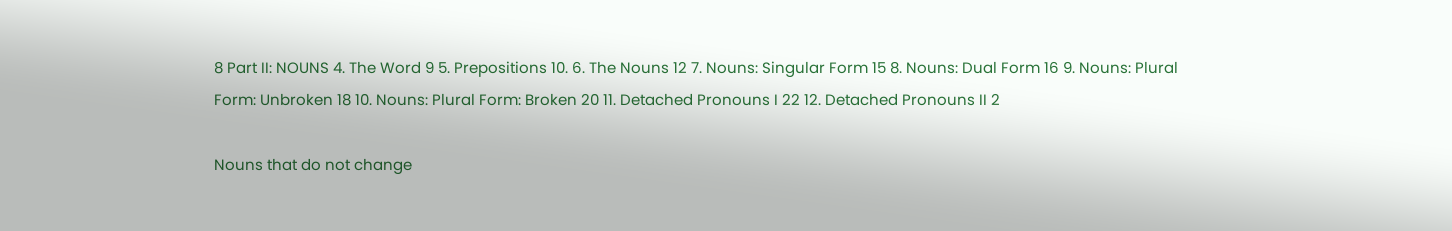8 Part II: NOUNS 4. The Word 9 5. Prepositions 10. 6. The Nouns 12 7. Nouns: Singular Form 15 8. Nouns: Dual Form 16 9. Nouns: Plural Form: Unbroken 18 10. Nouns: Plural Form: Broken 20 11. Detached Pronouns I 22 12. Detached Pronouns II 2

Nouns that do not change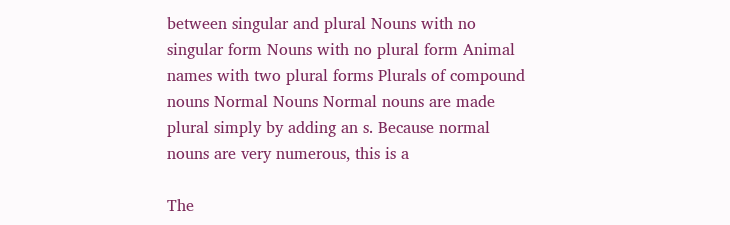between singular and plural Nouns with no singular form Nouns with no plural form Animal names with two plural forms Plurals of compound nouns Normal Nouns Normal nouns are made plural simply by adding an s. Because normal nouns are very numerous, this is a

The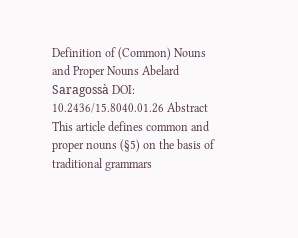Definition of (Common) Nouns and Proper Nouns Abelard Saragossà DOI: 10.2436/15.8040.01.26 Abstract This article defines common and proper nouns (§5) on the basis of traditional grammars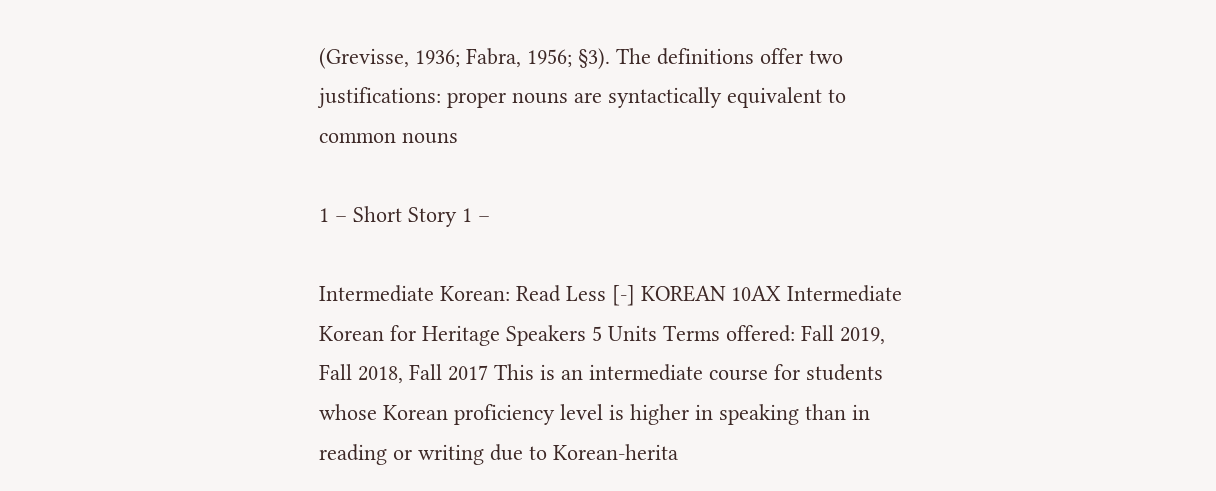(Grevisse, 1936; Fabra, 1956; §3). The definitions offer two justifications: proper nouns are syntactically equivalent to common nouns

1 – Short Story 1 –

Intermediate Korean: Read Less [-] KOREAN 10AX Intermediate Korean for Heritage Speakers 5 Units Terms offered: Fall 2019, Fall 2018, Fall 2017 This is an intermediate course for students whose Korean proficiency level is higher in speaking than in reading or writing due to Korean-herita